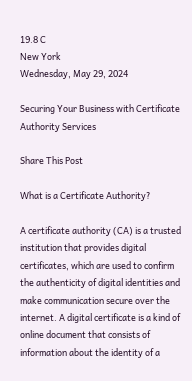19.8 C
New York
Wednesday, May 29, 2024

Securing Your Business with Certificate Authority Services

Share This Post

What is a Certificate Authority?

A certificate authority (CA) is a trusted institution that provides digital certificates, which are used to confirm the authenticity of digital identities and make communication secure over the internet. A digital certificate is a kind of online document that consists of information about the identity of a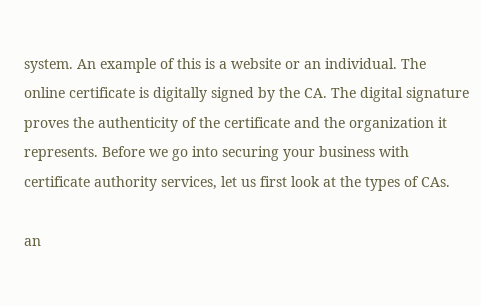system. An example of this is a website or an individual. The online certificate is digitally signed by the CA. The digital signature proves the authenticity of the certificate and the organization it represents. Before we go into securing your business with certificate authority services, let us first look at the types of CAs.

an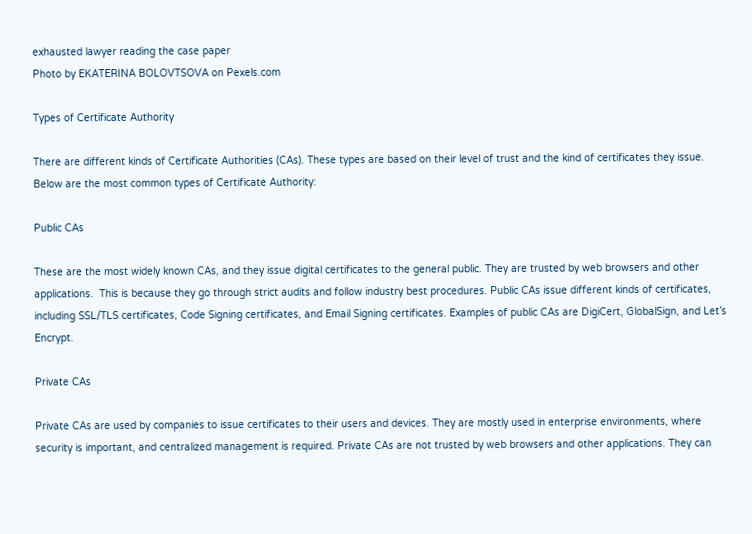exhausted lawyer reading the case paper
Photo by EKATERINA BOLOVTSOVA on Pexels.com

Types of Certificate Authority

There are different kinds of Certificate Authorities (CAs). These types are based on their level of trust and the kind of certificates they issue. Below are the most common types of Certificate Authority:

Public CAs

These are the most widely known CAs, and they issue digital certificates to the general public. They are trusted by web browsers and other applications.  This is because they go through strict audits and follow industry best procedures. Public CAs issue different kinds of certificates, including SSL/TLS certificates, Code Signing certificates, and Email Signing certificates. Examples of public CAs are DigiCert, GlobalSign, and Let’s Encrypt.

Private CAs

Private CAs are used by companies to issue certificates to their users and devices. They are mostly used in enterprise environments, where security is important, and centralized management is required. Private CAs are not trusted by web browsers and other applications. They can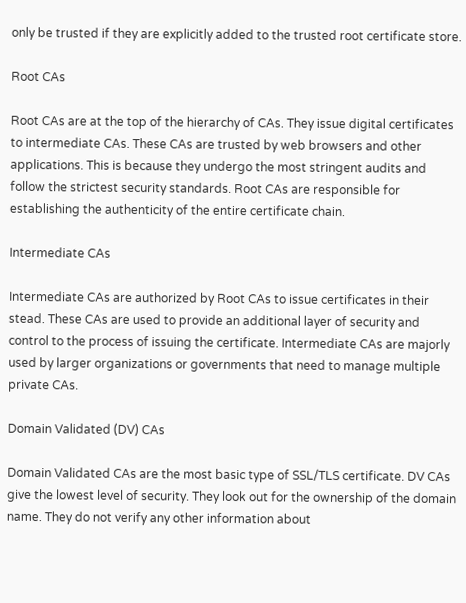only be trusted if they are explicitly added to the trusted root certificate store.

Root CAs

Root CAs are at the top of the hierarchy of CAs. They issue digital certificates to intermediate CAs. These CAs are trusted by web browsers and other applications. This is because they undergo the most stringent audits and follow the strictest security standards. Root CAs are responsible for establishing the authenticity of the entire certificate chain.

Intermediate CAs

Intermediate CAs are authorized by Root CAs to issue certificates in their stead. These CAs are used to provide an additional layer of security and control to the process of issuing the certificate. Intermediate CAs are majorly used by larger organizations or governments that need to manage multiple private CAs.

Domain Validated (DV) CAs

Domain Validated CAs are the most basic type of SSL/TLS certificate. DV CAs give the lowest level of security. They look out for the ownership of the domain name. They do not verify any other information about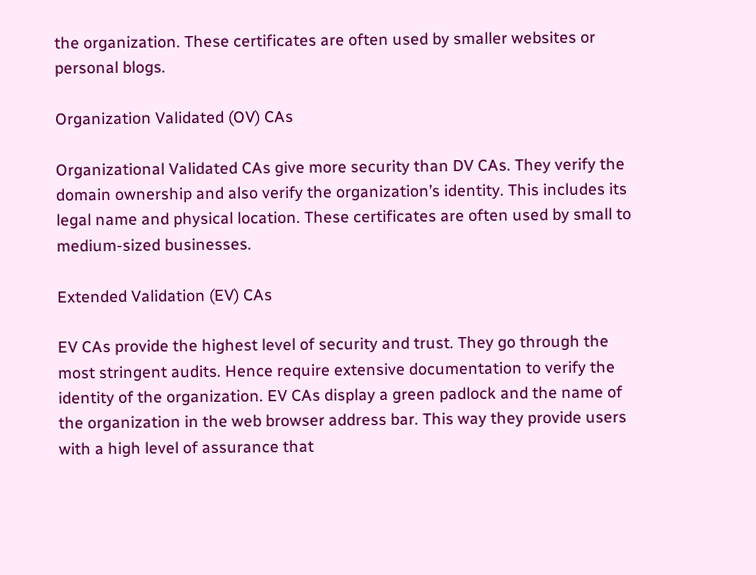the organization. These certificates are often used by smaller websites or personal blogs.

Organization Validated (OV) CAs

Organizational Validated CAs give more security than DV CAs. They verify the domain ownership and also verify the organization’s identity. This includes its legal name and physical location. These certificates are often used by small to medium-sized businesses.

Extended Validation (EV) CAs

EV CAs provide the highest level of security and trust. They go through the most stringent audits. Hence require extensive documentation to verify the identity of the organization. EV CAs display a green padlock and the name of the organization in the web browser address bar. This way they provide users with a high level of assurance that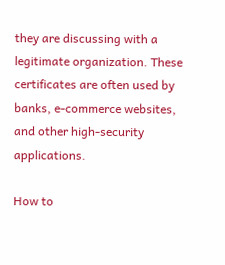they are discussing with a legitimate organization. These certificates are often used by banks, e-commerce websites, and other high-security applications.

How to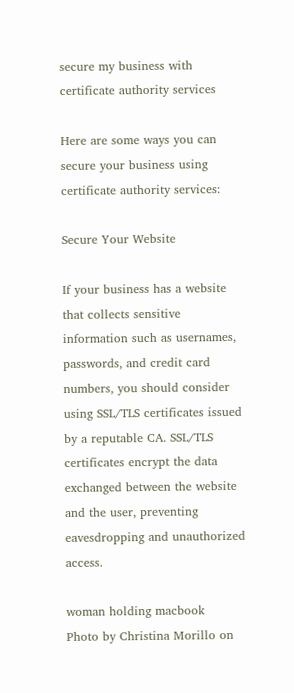secure my business with certificate authority services

Here are some ways you can secure your business using certificate authority services:

Secure Your Website

If your business has a website that collects sensitive information such as usernames, passwords, and credit card numbers, you should consider using SSL/TLS certificates issued by a reputable CA. SSL/TLS certificates encrypt the data exchanged between the website and the user, preventing eavesdropping and unauthorized access.

woman holding macbook
Photo by Christina Morillo on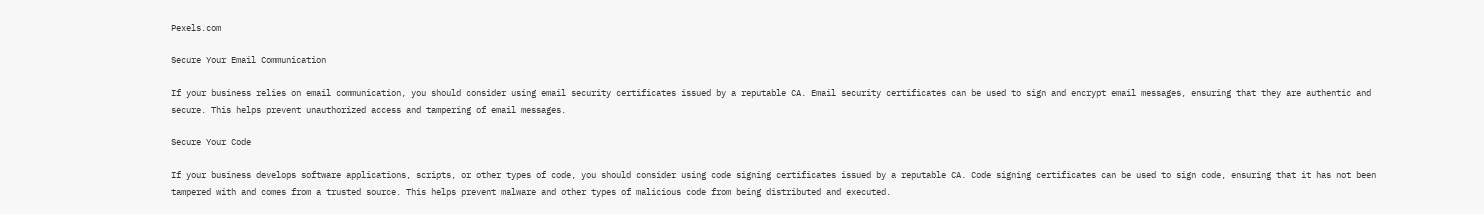Pexels.com

Secure Your Email Communication

If your business relies on email communication, you should consider using email security certificates issued by a reputable CA. Email security certificates can be used to sign and encrypt email messages, ensuring that they are authentic and secure. This helps prevent unauthorized access and tampering of email messages.

Secure Your Code

If your business develops software applications, scripts, or other types of code, you should consider using code signing certificates issued by a reputable CA. Code signing certificates can be used to sign code, ensuring that it has not been tampered with and comes from a trusted source. This helps prevent malware and other types of malicious code from being distributed and executed.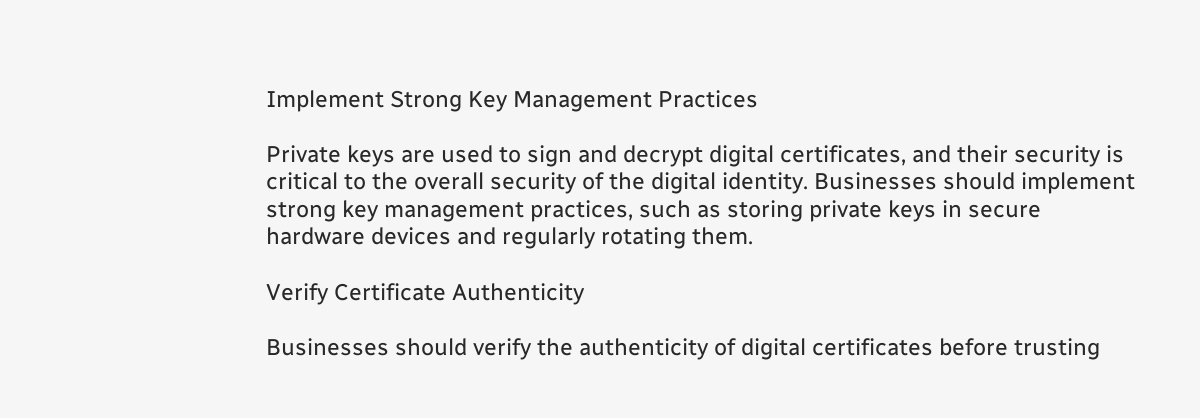Implement Strong Key Management Practices

Private keys are used to sign and decrypt digital certificates, and their security is critical to the overall security of the digital identity. Businesses should implement strong key management practices, such as storing private keys in secure hardware devices and regularly rotating them.

Verify Certificate Authenticity

Businesses should verify the authenticity of digital certificates before trusting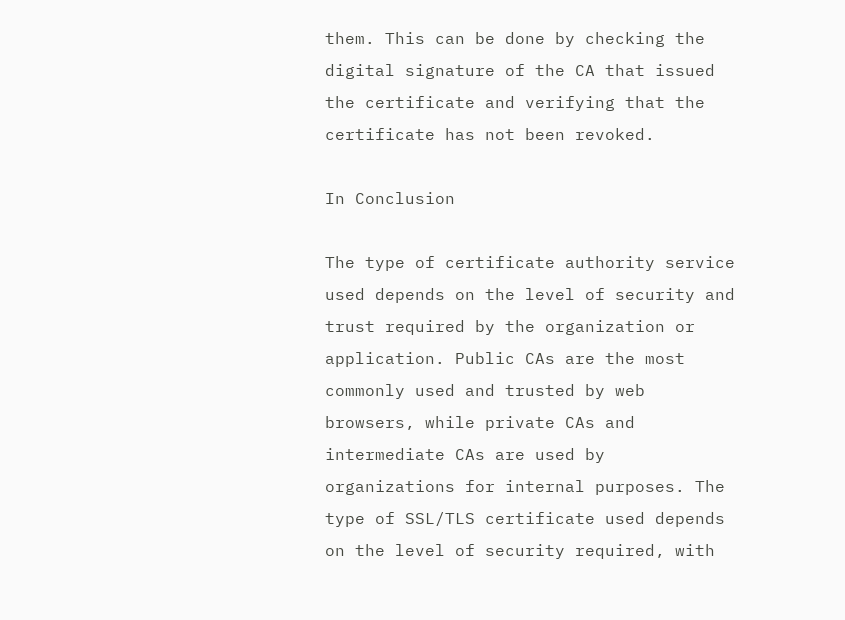them. This can be done by checking the digital signature of the CA that issued the certificate and verifying that the certificate has not been revoked.

In Conclusion

The type of certificate authority service used depends on the level of security and trust required by the organization or application. Public CAs are the most commonly used and trusted by web browsers, while private CAs and intermediate CAs are used by organizations for internal purposes. The type of SSL/TLS certificate used depends on the level of security required, with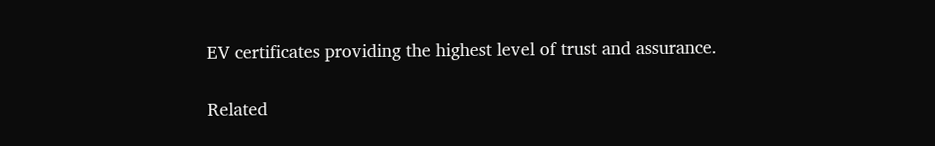EV certificates providing the highest level of trust and assurance.

Related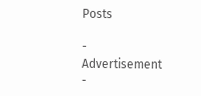Posts

- Advertisement -